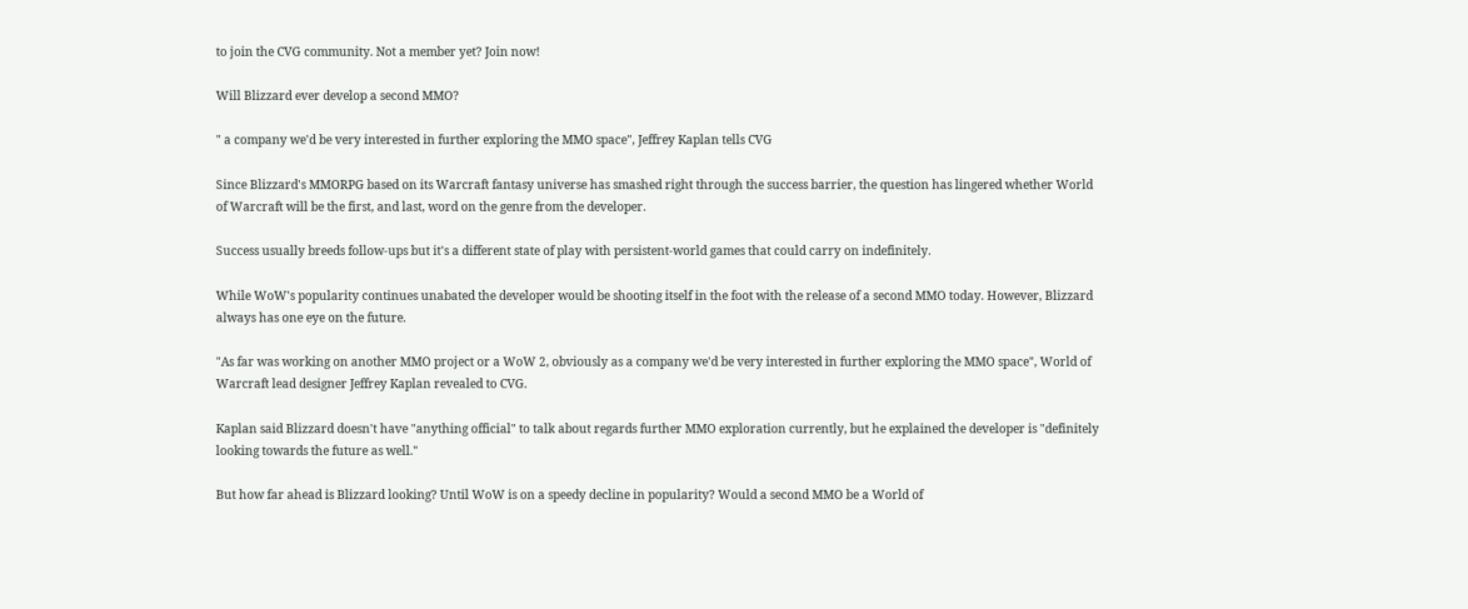to join the CVG community. Not a member yet? Join now!

Will Blizzard ever develop a second MMO?

" a company we'd be very interested in further exploring the MMO space", Jeffrey Kaplan tells CVG

Since Blizzard's MMORPG based on its Warcraft fantasy universe has smashed right through the success barrier, the question has lingered whether World of Warcraft will be the first, and last, word on the genre from the developer.

Success usually breeds follow-ups but it's a different state of play with persistent-world games that could carry on indefinitely.

While WoW's popularity continues unabated the developer would be shooting itself in the foot with the release of a second MMO today. However, Blizzard always has one eye on the future.

"As far was working on another MMO project or a WoW 2, obviously as a company we'd be very interested in further exploring the MMO space", World of Warcraft lead designer Jeffrey Kaplan revealed to CVG.

Kaplan said Blizzard doesn't have "anything official" to talk about regards further MMO exploration currently, but he explained the developer is "definitely looking towards the future as well."

But how far ahead is Blizzard looking? Until WoW is on a speedy decline in popularity? Would a second MMO be a World of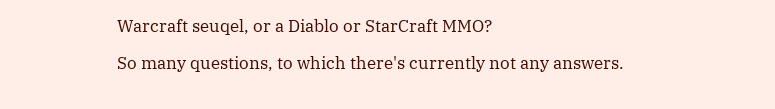Warcraft seuqel, or a Diablo or StarCraft MMO?

So many questions, to which there's currently not any answers.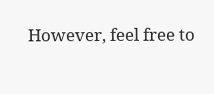However, feel free to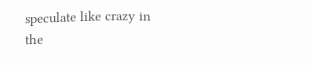speculate like crazy in the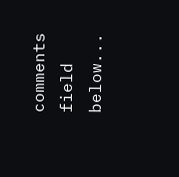comments field below...